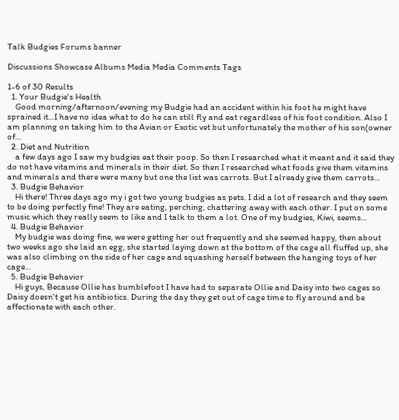Talk Budgies Forums banner

Discussions Showcase Albums Media Media Comments Tags

1-6 of 30 Results
  1. Your Budgie's Health
    Good morning/afternoon/evening my Budgie had an accident within his foot he might have sprained it...I have no idea what to do he can still fly and eat regardless of his foot condition. Also I am planning on taking him to the Avian or Exotic vet but unfortunately the mother of his son(owner of...
  2. Diet and Nutrition
    a few days ago I saw my budgies eat their poop. So then I researched what it meant and it said they do not have vitamins and minerals in their diet. So then I researched what foods give them vitamins and minerals and there were many but one the list was carrots. But I already give them carrots...
  3. Budgie Behavior
    Hi there! Three days ago my i got two young budgies as pets. I did a lot of research and they seem to be doing perfectly fine! They are eating, perching, chattering away with each other. I put on some music which they really seem to like and I talk to them a lot. One of my budgies, Kiwi, seems...
  4. Budgie Behavior
    My budgie was doing fine, we were getting her out frequently and she seemed happy, then about two weeks ago she laid an egg, she started laying down at the bottom of the cage all fluffed up, she was also climbing on the side of her cage and squashing herself between the hanging toys of her cage...
  5. Budgie Behavior
    Hi guys, Because Ollie has bumblefoot I have had to separate Ollie and Daisy into two cages so Daisy doesn't get his antibiotics. During the day they get out of cage time to fly around and be affectionate with each other.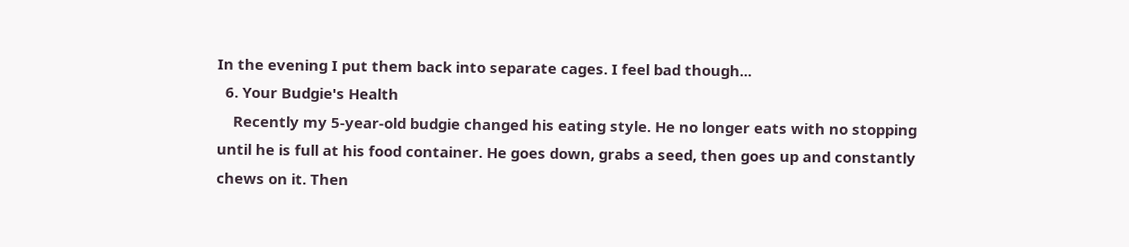In the evening I put them back into separate cages. I feel bad though...
  6. Your Budgie's Health
    Recently my 5-year-old budgie changed his eating style. He no longer eats with no stopping until he is full at his food container. He goes down, grabs a seed, then goes up and constantly chews on it. Then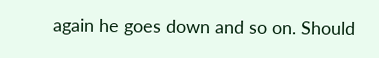again he goes down and so on. Should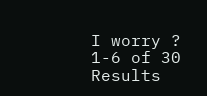I worry ?
1-6 of 30 Results